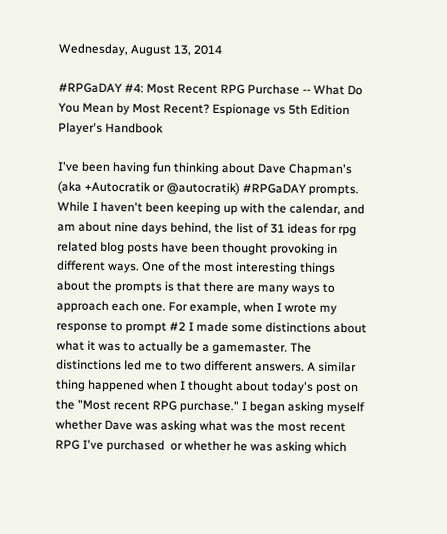Wednesday, August 13, 2014

#RPGaDAY #4: Most Recent RPG Purchase -- What Do You Mean by Most Recent? Espionage vs 5th Edition Player's Handbook

I've been having fun thinking about Dave Chapman's (aka +Autocratik or @autocratik) #RPGaDAY prompts. While I haven't been keeping up with the calendar, and am about nine days behind, the list of 31 ideas for rpg related blog posts have been thought provoking in different ways. One of the most interesting things about the prompts is that there are many ways to approach each one. For example, when I wrote my response to prompt #2 I made some distinctions about what it was to actually be a gamemaster. The distinctions led me to two different answers. A similar thing happened when I thought about today's post on the "Most recent RPG purchase." I began asking myself whether Dave was asking what was the most recent RPG I've purchased  or whether he was asking which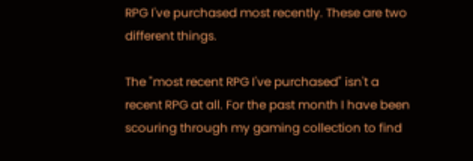RPG I've purchased most recently. These are two different things.

The "most recent RPG I've purchased" isn't a recent RPG at all. For the past month I have been scouring through my gaming collection to find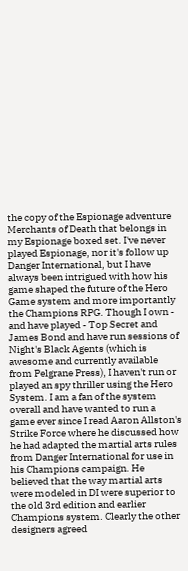the copy of the Espionage adventure Merchants of Death that belongs in my Espionage boxed set. I've never played Espionage, nor it's follow up Danger International, but I have always been intrigued with how his game shaped the future of the Hero Game system and more importantly the Champions RPG. Though I own - and have played - Top Secret and James Bond and have run sessions of Night's Black Agents (which is awesome and currently available from Pelgrane Press), I haven't run or played an spy thriller using the Hero System. I am a fan of the system overall and have wanted to run a game ever since I read Aaron Allston's Strike Force where he discussed how he had adapted the martial arts rules from Danger International for use in his Champions campaign. He believed that the way martial arts were modeled in DI were superior to the old 3rd edition and earlier Champions system. Clearly the other designers agreed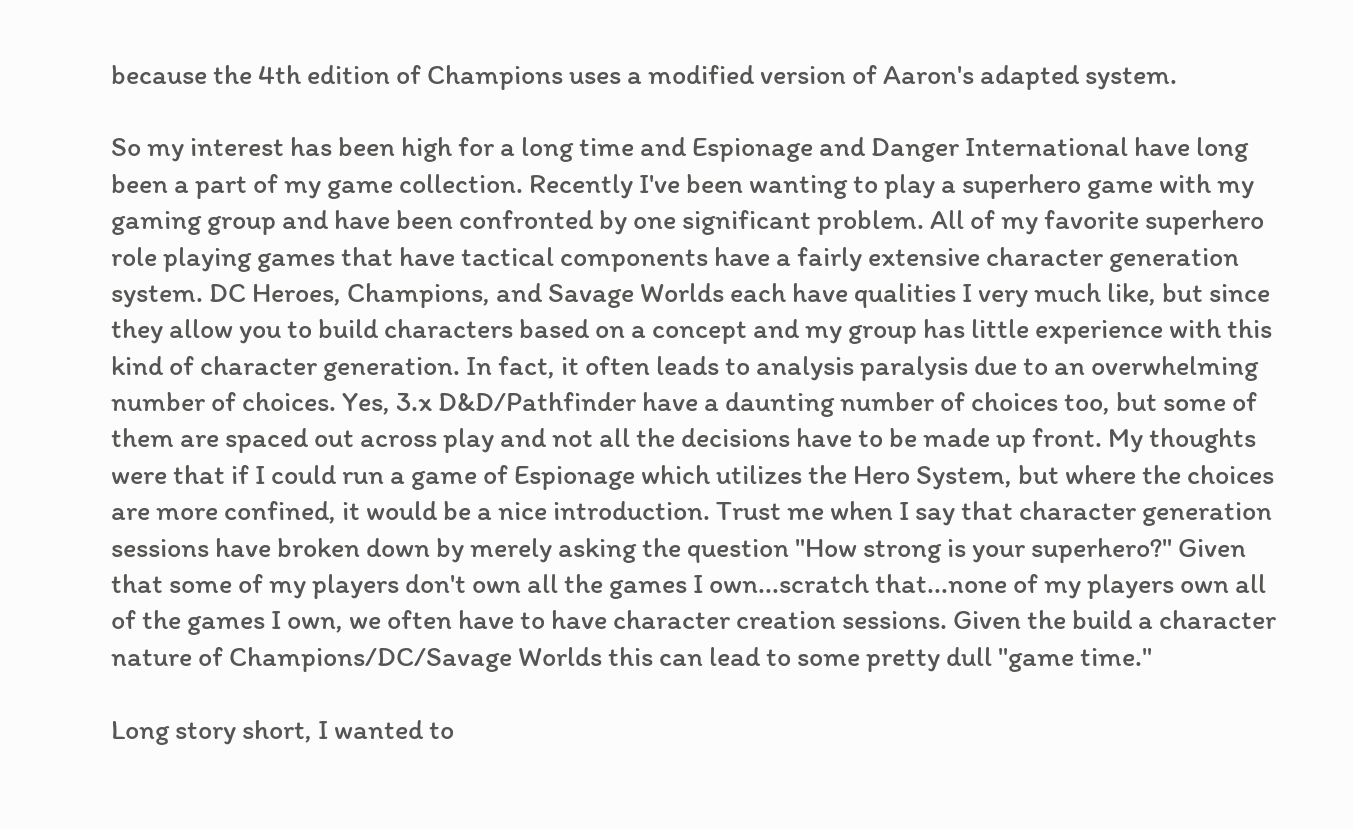because the 4th edition of Champions uses a modified version of Aaron's adapted system.

So my interest has been high for a long time and Espionage and Danger International have long been a part of my game collection. Recently I've been wanting to play a superhero game with my gaming group and have been confronted by one significant problem. All of my favorite superhero role playing games that have tactical components have a fairly extensive character generation system. DC Heroes, Champions, and Savage Worlds each have qualities I very much like, but since they allow you to build characters based on a concept and my group has little experience with this kind of character generation. In fact, it often leads to analysis paralysis due to an overwhelming number of choices. Yes, 3.x D&D/Pathfinder have a daunting number of choices too, but some of them are spaced out across play and not all the decisions have to be made up front. My thoughts were that if I could run a game of Espionage which utilizes the Hero System, but where the choices are more confined, it would be a nice introduction. Trust me when I say that character generation sessions have broken down by merely asking the question "How strong is your superhero?" Given that some of my players don't own all the games I own...scratch that...none of my players own all of the games I own, we often have to have character creation sessions. Given the build a character nature of Champions/DC/Savage Worlds this can lead to some pretty dull "game time."

Long story short, I wanted to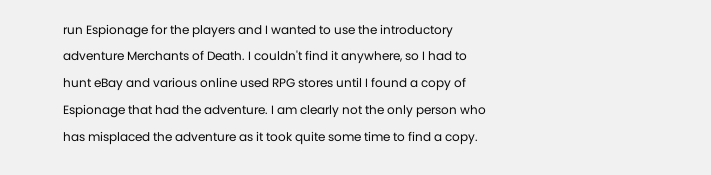run Espionage for the players and I wanted to use the introductory adventure Merchants of Death. I couldn't find it anywhere, so I had to hunt eBay and various online used RPG stores until I found a copy of Espionage that had the adventure. I am clearly not the only person who has misplaced the adventure as it took quite some time to find a copy.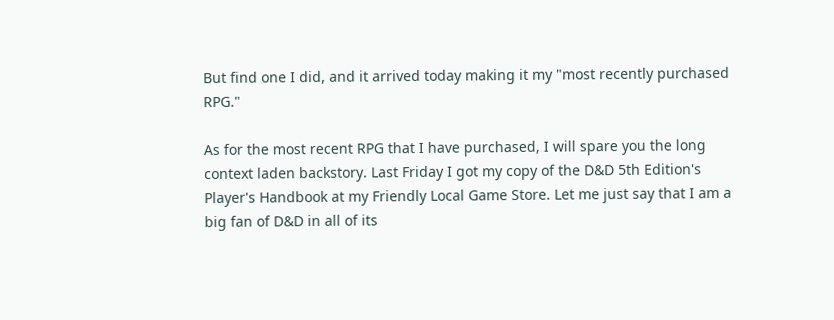But find one I did, and it arrived today making it my "most recently purchased RPG."

As for the most recent RPG that I have purchased, I will spare you the long context laden backstory. Last Friday I got my copy of the D&D 5th Edition's Player's Handbook at my Friendly Local Game Store. Let me just say that I am a big fan of D&D in all of its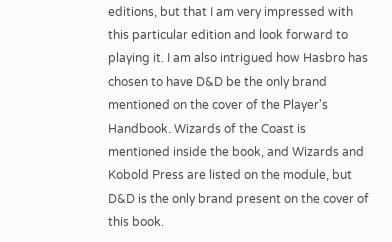editions, but that I am very impressed with this particular edition and look forward to playing it. I am also intrigued how Hasbro has chosen to have D&D be the only brand mentioned on the cover of the Player's Handbook. Wizards of the Coast is mentioned inside the book, and Wizards and Kobold Press are listed on the module, but D&D is the only brand present on the cover of this book.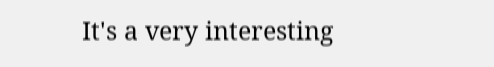It's a very interesting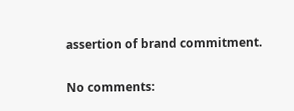assertion of brand commitment.

No comments: